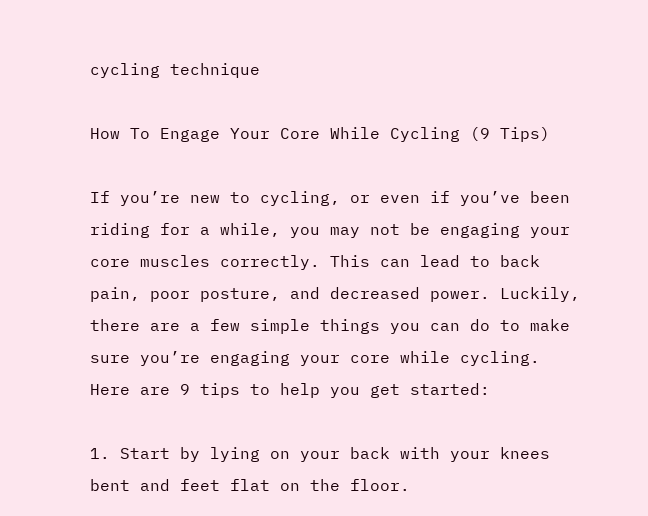cycling technique

How To Engage Your Core While Cycling (9 Tips)

If you’re new to cycling, or even if you’ve been riding for a while, you may not be engaging your core muscles correctly. This can lead to back pain, poor posture, and decreased power. Luckily, there are a few simple things you can do to make sure you’re engaging your core while cycling. Here are 9 tips to help you get started:

1. Start by lying on your back with your knees bent and feet flat on the floor.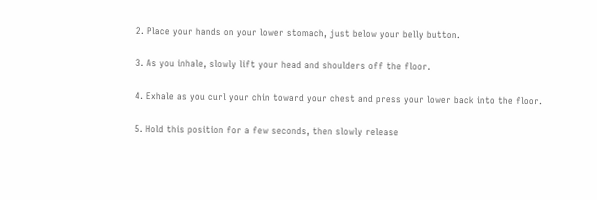2. Place your hands on your lower stomach, just below your belly button.

3. As you inhale, slowly lift your head and shoulders off the floor.

4. Exhale as you curl your chin toward your chest and press your lower back into the floor.

5. Hold this position for a few seconds, then slowly release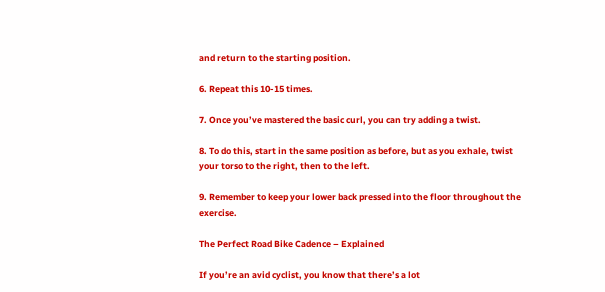and return to the starting position.

6. Repeat this 10-15 times.

7. Once you’ve mastered the basic curl, you can try adding a twist.

8. To do this, start in the same position as before, but as you exhale, twist your torso to the right, then to the left.

9. Remember to keep your lower back pressed into the floor throughout the exercise.

The Perfect Road Bike Cadence – Explained

If you’re an avid cyclist, you know that there’s a lot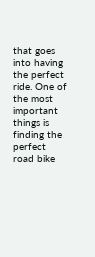that goes into having the perfect ride. One of the most important things is finding the perfect road bike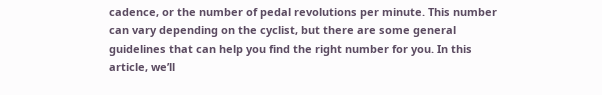cadence, or the number of pedal revolutions per minute. This number can vary depending on the cyclist, but there are some general guidelines that can help you find the right number for you. In this article, we’ll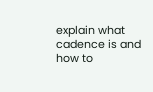explain what cadence is and how to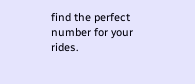find the perfect number for your rides.